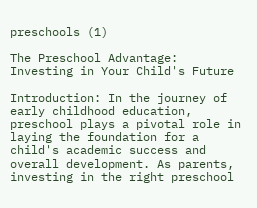preschools (1)

The Preschool Advantage: Investing in Your Child's Future

Introduction: In the journey of early childhood education, preschool plays a pivotal role in laying the foundation for a child's academic success and overall development. As parents, investing in the right preschool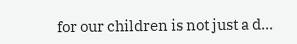for our children is not just a d...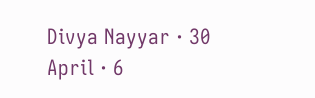Divya Nayyar · 30 April · 6